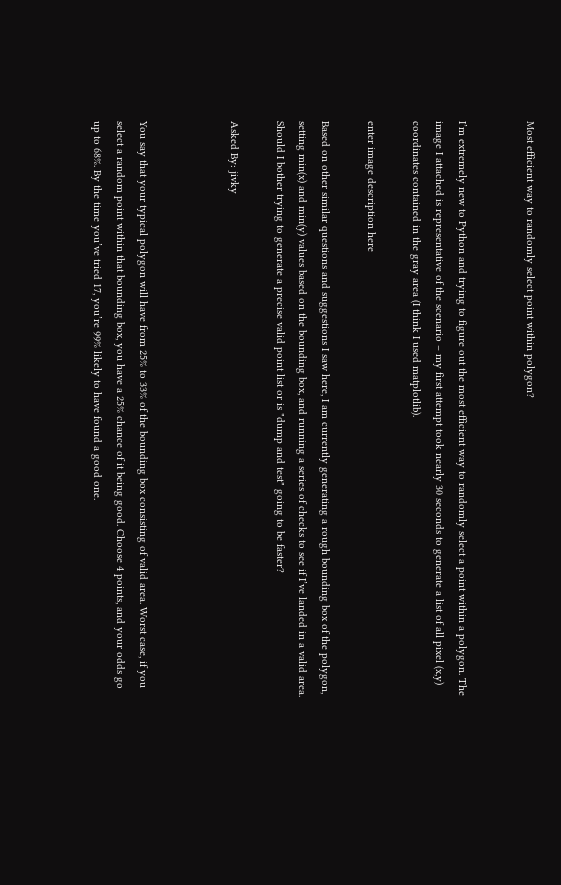Most efficient way to randomly select point within polygon?


I’m extremely new to Python and trying to figure out the most efficient way to randomly select a point within a polygon. The image I attached is representative of the scenario – my first attempt took nearly 30 seconds to generate a list of all pixel (x,y) coordinates contained in the gray area (I think I used matplotlib).

enter image description here

Based on other similar questions and suggestions I saw here, I am currently generating a rough bounding box of the polygon, setting min(x) and min(y) values based on the bounding box, and running a series of checks to see if I’ve landed in a valid area. Should I bother trying to generate a precise valid point list or is "dump and test" going to be faster?

Asked By: jivky



You say that your typical polygon will have from 25% to 33% of the bounding box consisting of valid area. Worst case, if you select a random point within that bounding box, you have a 25% chance of it being good. Choose 4 points, and your odds go up to 68%. By the time you’ve tried 17, you’re 99% likely to have found a good one.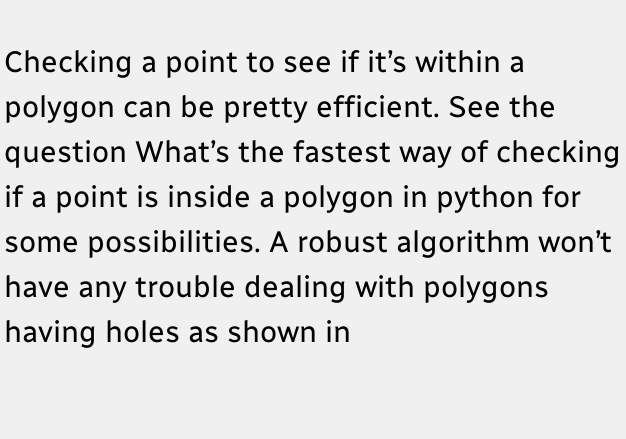Checking a point to see if it’s within a polygon can be pretty efficient. See the question What’s the fastest way of checking if a point is inside a polygon in python for some possibilities. A robust algorithm won’t have any trouble dealing with polygons having holes as shown in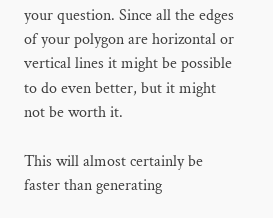your question. Since all the edges of your polygon are horizontal or vertical lines it might be possible to do even better, but it might not be worth it.

This will almost certainly be faster than generating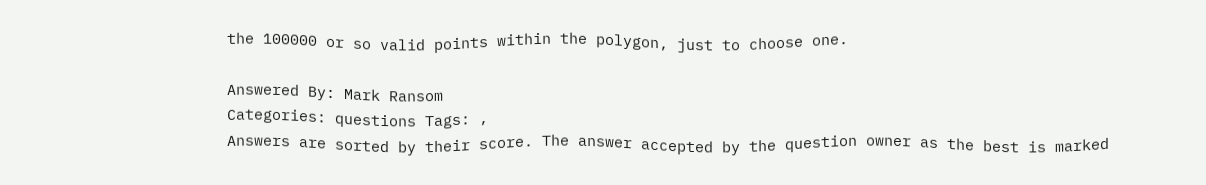the 100000 or so valid points within the polygon, just to choose one.

Answered By: Mark Ransom
Categories: questions Tags: ,
Answers are sorted by their score. The answer accepted by the question owner as the best is marked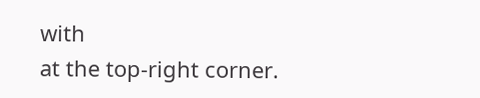with
at the top-right corner.